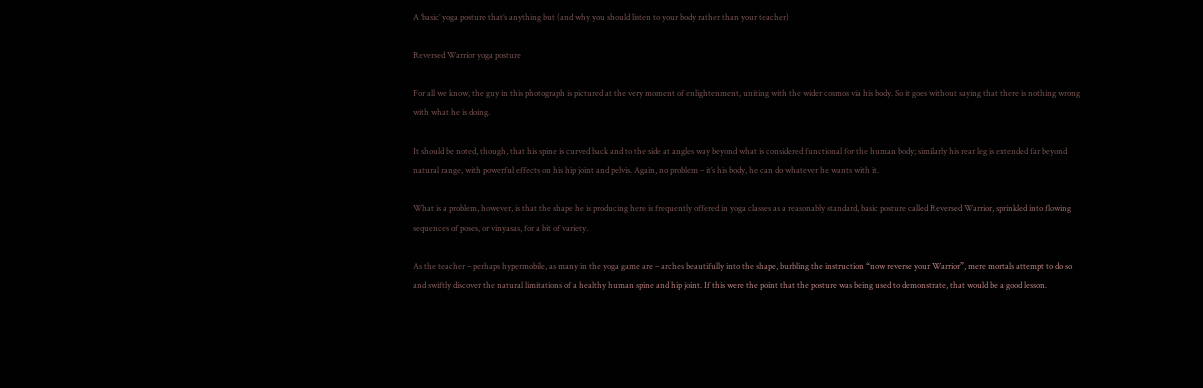A ‘basic’ yoga posture that’s anything but (and why you should listen to your body rather than your teacher)

Reversed Warrior yoga posture

For all we know, the guy in this photograph is pictured at the very moment of enlightenment, uniting with the wider cosmos via his body. So it goes without saying that there is nothing wrong with what he is doing.

It should be noted, though, that his spine is curved back and to the side at angles way beyond what is considered functional for the human body; similarly his rear leg is extended far beyond natural range, with powerful effects on his hip joint and pelvis. Again, no problem – it’s his body, he can do whatever he wants with it.

What is a problem, however, is that the shape he is producing here is frequently offered in yoga classes as a reasonably standard, basic posture called Reversed Warrior, sprinkled into flowing sequences of poses, or vinyasas, for a bit of variety.

As the teacher – perhaps hypermobile, as many in the yoga game are – arches beautifully into the shape, burbling the instruction “now reverse your Warrior”, mere mortals attempt to do so and swiftly discover the natural limitations of a healthy human spine and hip joint. If this were the point that the posture was being used to demonstrate, that would be a good lesson.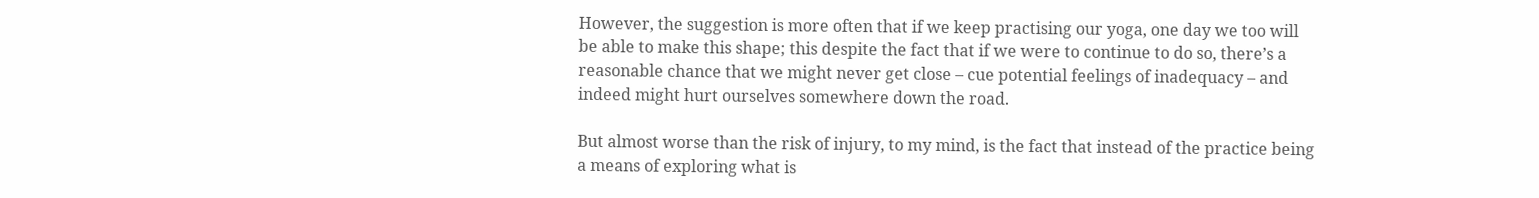However, the suggestion is more often that if we keep practising our yoga, one day we too will be able to make this shape; this despite the fact that if we were to continue to do so, there’s a reasonable chance that we might never get close – cue potential feelings of inadequacy – and indeed might hurt ourselves somewhere down the road.

But almost worse than the risk of injury, to my mind, is the fact that instead of the practice being a means of exploring what is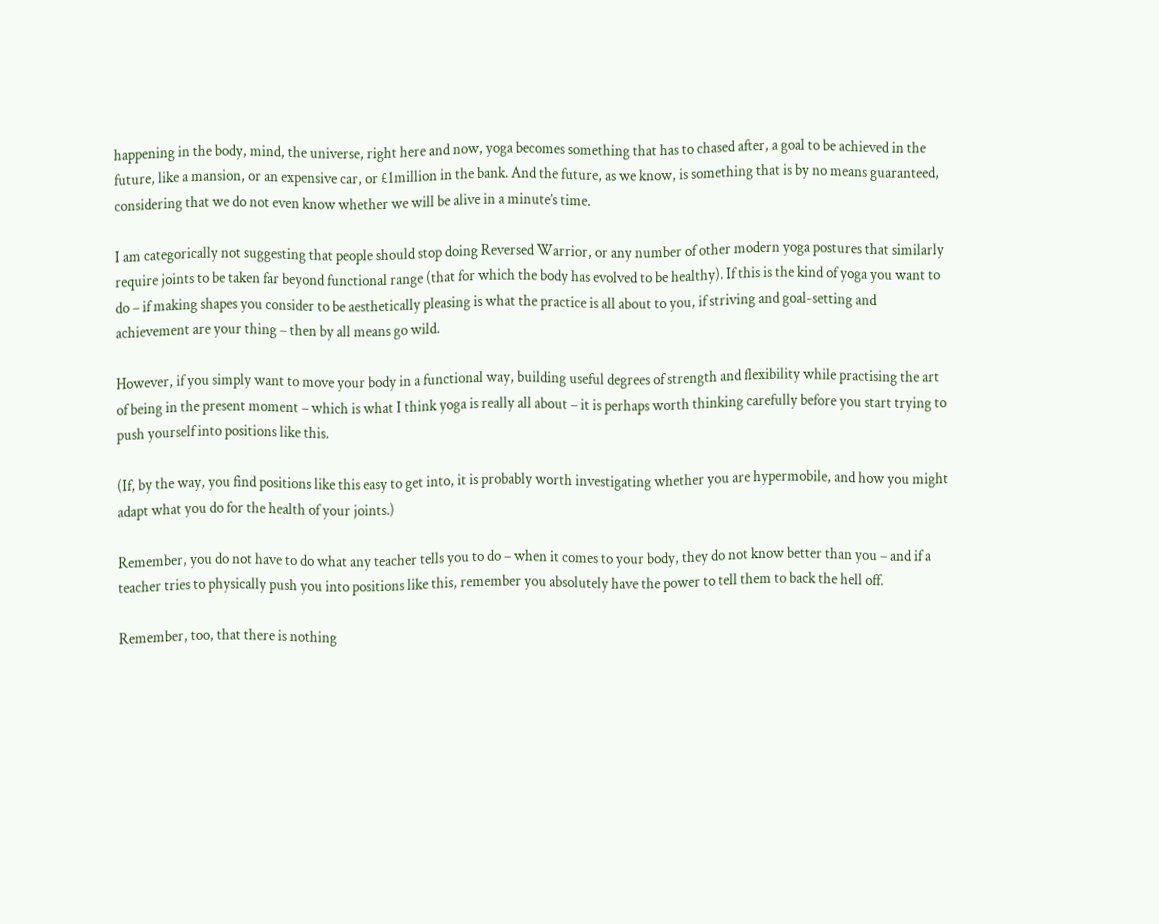happening in the body, mind, the universe, right here and now, yoga becomes something that has to chased after, a goal to be achieved in the future, like a mansion, or an expensive car, or £1million in the bank. And the future, as we know, is something that is by no means guaranteed, considering that we do not even know whether we will be alive in a minute’s time.

I am categorically not suggesting that people should stop doing Reversed Warrior, or any number of other modern yoga postures that similarly require joints to be taken far beyond functional range (that for which the body has evolved to be healthy). If this is the kind of yoga you want to do – if making shapes you consider to be aesthetically pleasing is what the practice is all about to you, if striving and goal-setting and achievement are your thing – then by all means go wild.

However, if you simply want to move your body in a functional way, building useful degrees of strength and flexibility while practising the art of being in the present moment – which is what I think yoga is really all about – it is perhaps worth thinking carefully before you start trying to push yourself into positions like this.

(If, by the way, you find positions like this easy to get into, it is probably worth investigating whether you are hypermobile, and how you might adapt what you do for the health of your joints.)

Remember, you do not have to do what any teacher tells you to do – when it comes to your body, they do not know better than you – and if a teacher tries to physically push you into positions like this, remember you absolutely have the power to tell them to back the hell off.

Remember, too, that there is nothing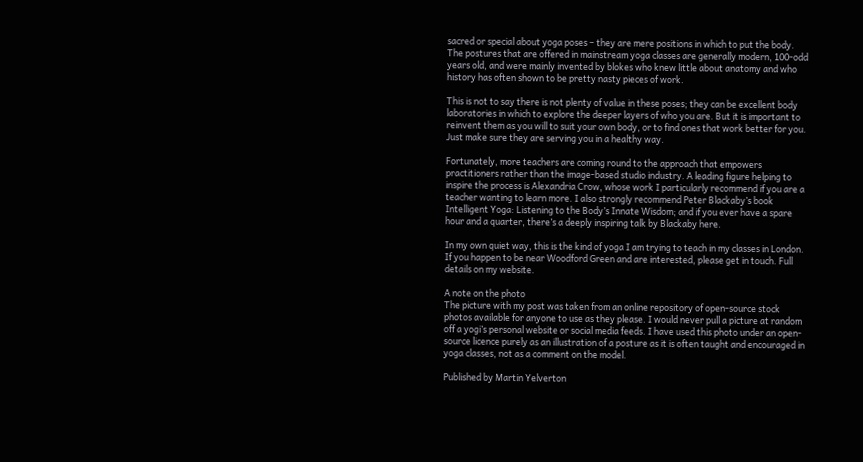sacred or special about yoga poses – they are mere positions in which to put the body. The postures that are offered in mainstream yoga classes are generally modern, 100-odd years old, and were mainly invented by blokes who knew little about anatomy and who history has often shown to be pretty nasty pieces of work.

This is not to say there is not plenty of value in these poses; they can be excellent body laboratories in which to explore the deeper layers of who you are. But it is important to reinvent them as you will to suit your own body, or to find ones that work better for you. Just make sure they are serving you in a healthy way.

Fortunately, more teachers are coming round to the approach that empowers practitioners rather than the image-based studio industry. A leading figure helping to inspire the process is Alexandria Crow, whose work I particularly recommend if you are a teacher wanting to learn more. I also strongly recommend Peter Blackaby’s book Intelligent Yoga: Listening to the Body’s Innate Wisdom; and if you ever have a spare hour and a quarter, there’s a deeply inspiring talk by Blackaby here.

In my own quiet way, this is the kind of yoga I am trying to teach in my classes in London. If you happen to be near Woodford Green and are interested, please get in touch. Full details on my website.

A note on the photo
The picture with my post was taken from an online repository of open-source stock photos available for anyone to use as they please. I would never pull a picture at random off a yogi’s personal website or social media feeds. I have used this photo under an open-source licence purely as an illustration of a posture as it is often taught and encouraged in yoga classes, not as a comment on the model.

Published by Martin Yelverton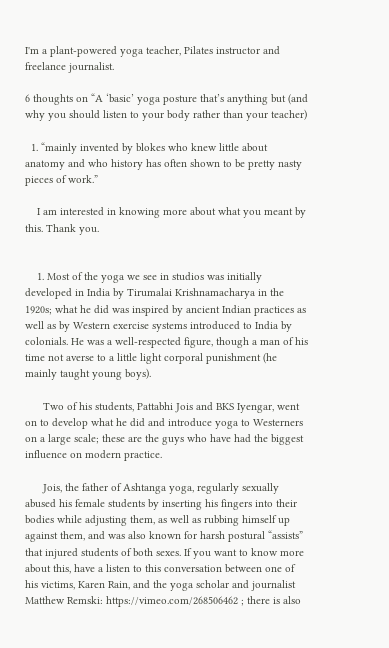I'm a plant-powered yoga teacher, Pilates instructor and freelance journalist.

6 thoughts on “A ‘basic’ yoga posture that’s anything but (and why you should listen to your body rather than your teacher)

  1. “mainly invented by blokes who knew little about anatomy and who history has often shown to be pretty nasty pieces of work.”

    I am interested in knowing more about what you meant by this. Thank you.


    1. Most of the yoga we see in studios was initially developed in India by Tirumalai Krishnamacharya in the 1920s; what he did was inspired by ancient Indian practices as well as by Western exercise systems introduced to India by colonials. He was a well-respected figure, though a man of his time not averse to a little light corporal punishment (he mainly taught young boys).

      Two of his students, Pattabhi Jois and BKS Iyengar, went on to develop what he did and introduce yoga to Westerners on a large scale; these are the guys who have had the biggest influence on modern practice.

      Jois, the father of Ashtanga yoga, regularly sexually abused his female students by inserting his fingers into their bodies while adjusting them, as well as rubbing himself up against them, and was also known for harsh postural “assists” that injured students of both sexes. If you want to know more about this, have a listen to this conversation between one of his victims, Karen Rain, and the yoga scholar and journalist Matthew Remski: https://vimeo.com/268506462 ; there is also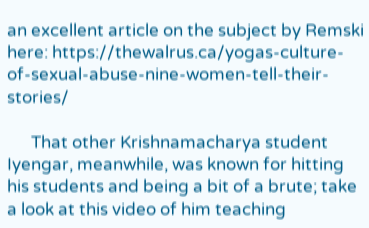an excellent article on the subject by Remski here: https://thewalrus.ca/yogas-culture-of-sexual-abuse-nine-women-tell-their-stories/

      That other Krishnamacharya student Iyengar, meanwhile, was known for hitting his students and being a bit of a brute; take a look at this video of him teaching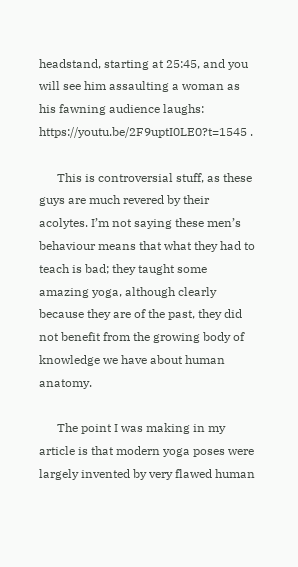headstand, starting at 25:45, and you will see him assaulting a woman as his fawning audience laughs: https://youtu.be/2F9uptI0LE0?t=1545 .

      This is controversial stuff, as these guys are much revered by their acolytes. I’m not saying these men’s behaviour means that what they had to teach is bad; they taught some amazing yoga, although clearly because they are of the past, they did not benefit from the growing body of knowledge we have about human anatomy.

      The point I was making in my article is that modern yoga poses were largely invented by very flawed human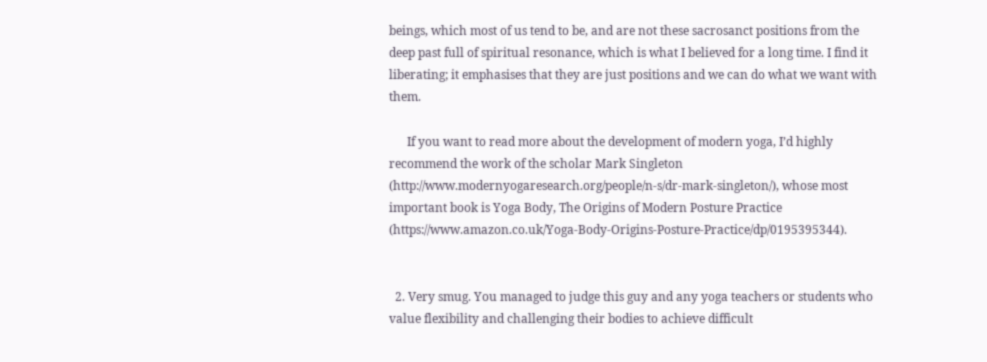beings, which most of us tend to be, and are not these sacrosanct positions from the deep past full of spiritual resonance, which is what I believed for a long time. I find it liberating; it emphasises that they are just positions and we can do what we want with them.

      If you want to read more about the development of modern yoga, I’d highly recommend the work of the scholar Mark Singleton (http://www.modernyogaresearch.org/people/n-s/dr-mark-singleton/), whose most important book is Yoga Body, The Origins of Modern Posture Practice (https://www.amazon.co.uk/Yoga-Body-Origins-Posture-Practice/dp/0195395344).


  2. Very smug. You managed to judge this guy and any yoga teachers or students who value flexibility and challenging their bodies to achieve difficult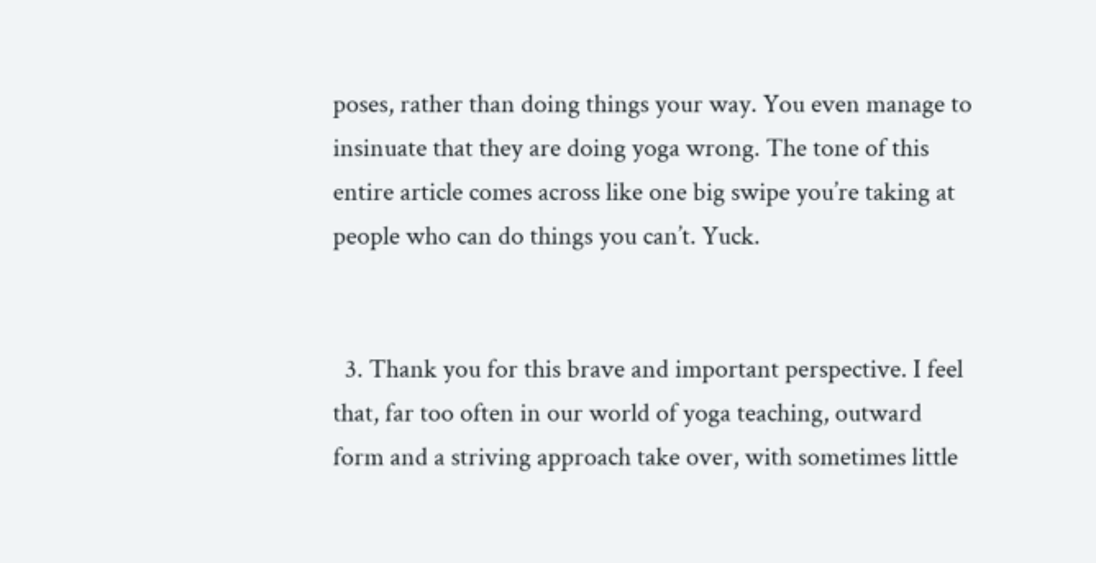poses, rather than doing things your way. You even manage to insinuate that they are doing yoga wrong. The tone of this entire article comes across like one big swipe you’re taking at people who can do things you can’t. Yuck.


  3. Thank you for this brave and important perspective. I feel that, far too often in our world of yoga teaching, outward form and a striving approach take over, with sometimes little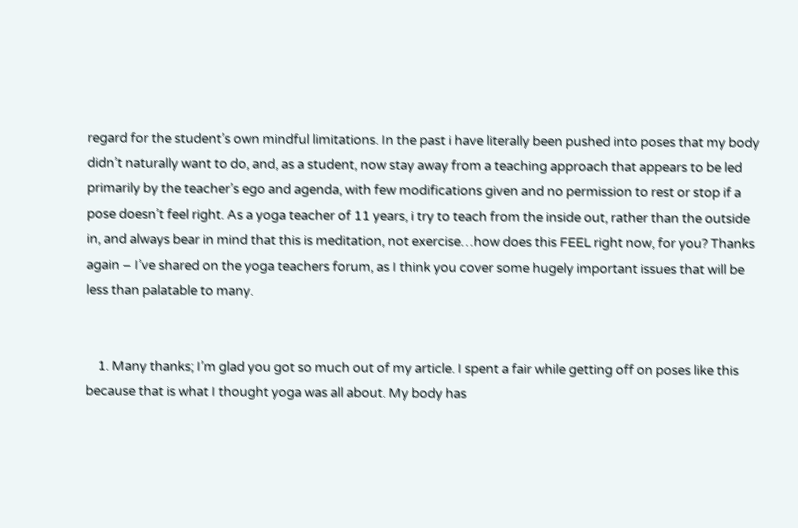regard for the student’s own mindful limitations. In the past i have literally been pushed into poses that my body didn’t naturally want to do, and, as a student, now stay away from a teaching approach that appears to be led primarily by the teacher’s ego and agenda, with few modifications given and no permission to rest or stop if a pose doesn’t feel right. As a yoga teacher of 11 years, i try to teach from the inside out, rather than the outside in, and always bear in mind that this is meditation, not exercise…how does this FEEL right now, for you? Thanks again – I’ve shared on the yoga teachers forum, as I think you cover some hugely important issues that will be less than palatable to many.


    1. Many thanks; I’m glad you got so much out of my article. I spent a fair while getting off on poses like this because that is what I thought yoga was all about. My body has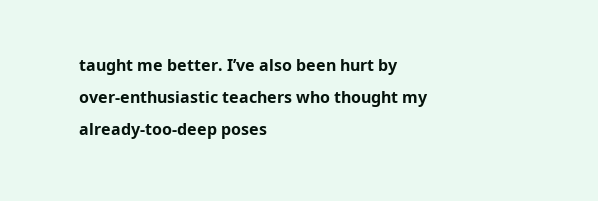taught me better. I’ve also been hurt by over-enthusiastic teachers who thought my already-too-deep poses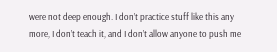were not deep enough. I don’t practice stuff like this any more, I don’t teach it, and I don’t allow anyone to push me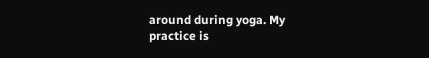around during yoga. My practice is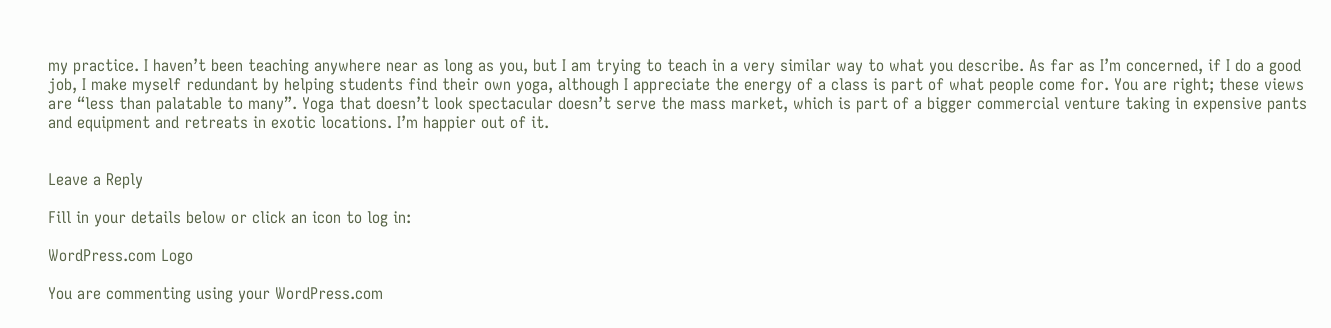my practice. I haven’t been teaching anywhere near as long as you, but I am trying to teach in a very similar way to what you describe. As far as I’m concerned, if I do a good job, I make myself redundant by helping students find their own yoga, although I appreciate the energy of a class is part of what people come for. You are right; these views are “less than palatable to many”. Yoga that doesn’t look spectacular doesn’t serve the mass market, which is part of a bigger commercial venture taking in expensive pants and equipment and retreats in exotic locations. I’m happier out of it.


Leave a Reply

Fill in your details below or click an icon to log in:

WordPress.com Logo

You are commenting using your WordPress.com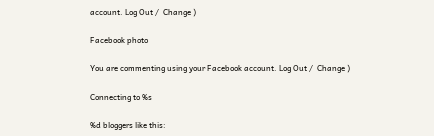account. Log Out /  Change )

Facebook photo

You are commenting using your Facebook account. Log Out /  Change )

Connecting to %s

%d bloggers like this: